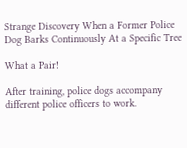Strange Discovery When a Former Police Dog Barks Continuously At a Specific Tree

What a Pair!

After training, police dogs accompany different police officers to work.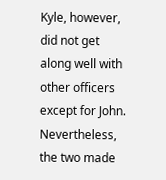Kyle, however, did not get along well with other officers except for John. Nevertheless, the two made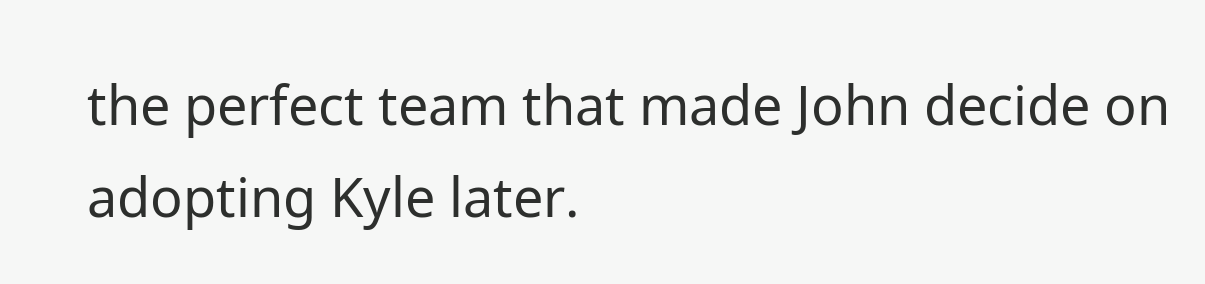the perfect team that made John decide on adopting Kyle later.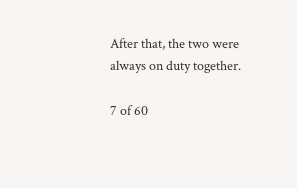After that, the two were always on duty together.

7 of 60